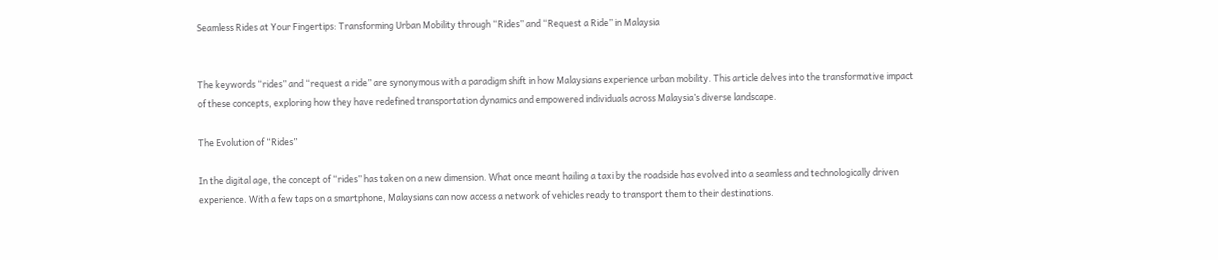Seamless Rides at Your Fingertips: Transforming Urban Mobility through “Rides” and “Request a Ride” in Malaysia


The keywords “rides” and “request a ride” are synonymous with a paradigm shift in how Malaysians experience urban mobility. This article delves into the transformative impact of these concepts, exploring how they have redefined transportation dynamics and empowered individuals across Malaysia’s diverse landscape.

The Evolution of “Rides”

In the digital age, the concept of “rides” has taken on a new dimension. What once meant hailing a taxi by the roadside has evolved into a seamless and technologically driven experience. With a few taps on a smartphone, Malaysians can now access a network of vehicles ready to transport them to their destinations.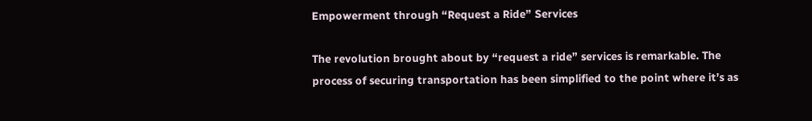Empowerment through “Request a Ride” Services

The revolution brought about by “request a ride” services is remarkable. The process of securing transportation has been simplified to the point where it’s as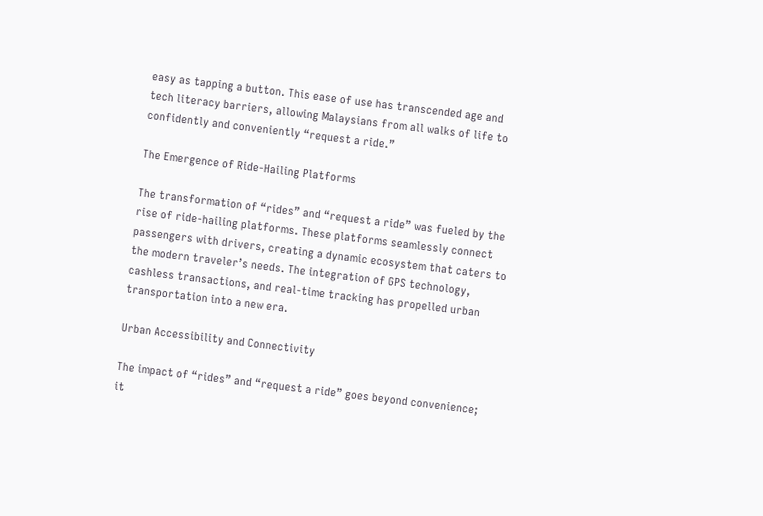easy as tapping a button. This ease of use has transcended age and tech literacy barriers, allowing Malaysians from all walks of life to confidently and conveniently “request a ride.”

The Emergence of Ride-Hailing Platforms

The transformation of “rides” and “request a ride” was fueled by the rise of ride-hailing platforms. These platforms seamlessly connect passengers with drivers, creating a dynamic ecosystem that caters to the modern traveler’s needs. The integration of GPS technology, cashless transactions, and real-time tracking has propelled urban transportation into a new era.

Urban Accessibility and Connectivity

The impact of “rides” and “request a ride” goes beyond convenience; it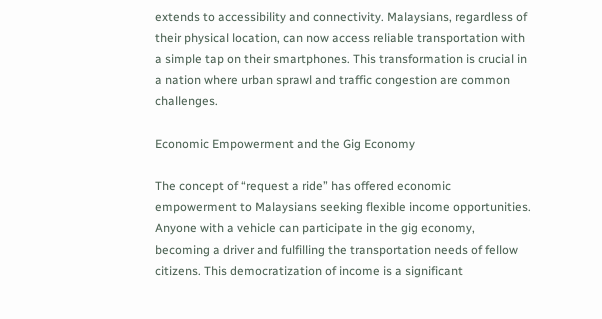extends to accessibility and connectivity. Malaysians, regardless of their physical location, can now access reliable transportation with a simple tap on their smartphones. This transformation is crucial in a nation where urban sprawl and traffic congestion are common challenges.

Economic Empowerment and the Gig Economy

The concept of “request a ride” has offered economic empowerment to Malaysians seeking flexible income opportunities. Anyone with a vehicle can participate in the gig economy, becoming a driver and fulfilling the transportation needs of fellow citizens. This democratization of income is a significant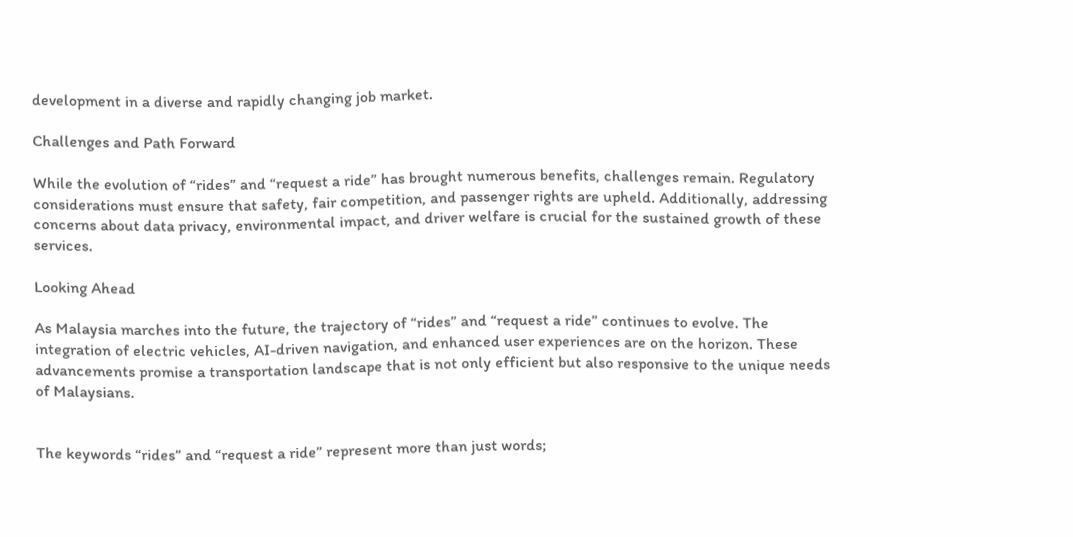development in a diverse and rapidly changing job market.

Challenges and Path Forward

While the evolution of “rides” and “request a ride” has brought numerous benefits, challenges remain. Regulatory considerations must ensure that safety, fair competition, and passenger rights are upheld. Additionally, addressing concerns about data privacy, environmental impact, and driver welfare is crucial for the sustained growth of these services.

Looking Ahead

As Malaysia marches into the future, the trajectory of “rides” and “request a ride” continues to evolve. The integration of electric vehicles, AI-driven navigation, and enhanced user experiences are on the horizon. These advancements promise a transportation landscape that is not only efficient but also responsive to the unique needs of Malaysians.


The keywords “rides” and “request a ride” represent more than just words;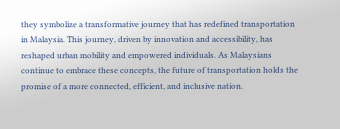they symbolize a transformative journey that has redefined transportation in Malaysia. This journey, driven by innovation and accessibility, has reshaped urban mobility and empowered individuals. As Malaysians continue to embrace these concepts, the future of transportation holds the promise of a more connected, efficient, and inclusive nation.